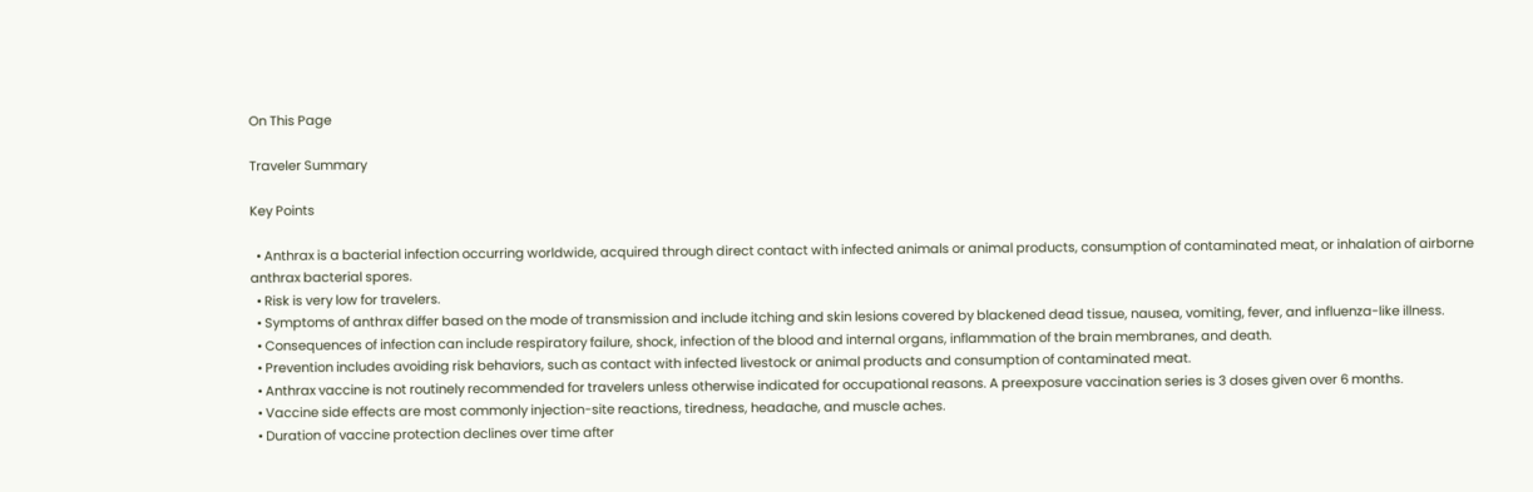On This Page

Traveler Summary

Key Points

  • Anthrax is a bacterial infection occurring worldwide, acquired through direct contact with infected animals or animal products, consumption of contaminated meat, or inhalation of airborne anthrax bacterial spores.
  • Risk is very low for travelers.
  • Symptoms of anthrax differ based on the mode of transmission and include itching and skin lesions covered by blackened dead tissue, nausea, vomiting, fever, and influenza-like illness.
  • Consequences of infection can include respiratory failure, shock, infection of the blood and internal organs, inflammation of the brain membranes, and death.
  • Prevention includes avoiding risk behaviors, such as contact with infected livestock or animal products and consumption of contaminated meat.
  • Anthrax vaccine is not routinely recommended for travelers unless otherwise indicated for occupational reasons. A preexposure vaccination series is 3 doses given over 6 months.
  • Vaccine side effects are most commonly injection-site reactions, tiredness, headache, and muscle aches.
  • Duration of vaccine protection declines over time after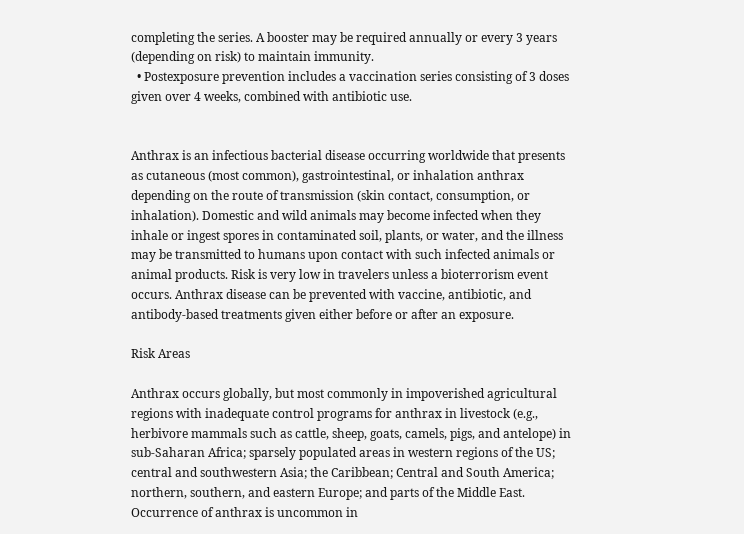completing the series. A booster may be required annually or every 3 years (depending on risk) to maintain immunity.
  • Postexposure prevention includes a vaccination series consisting of 3 doses given over 4 weeks, combined with antibiotic use.


Anthrax is an infectious bacterial disease occurring worldwide that presents as cutaneous (most common), gastrointestinal, or inhalation anthrax depending on the route of transmission (skin contact, consumption, or inhalation). Domestic and wild animals may become infected when they inhale or ingest spores in contaminated soil, plants, or water, and the illness may be transmitted to humans upon contact with such infected animals or animal products. Risk is very low in travelers unless a bioterrorism event occurs. Anthrax disease can be prevented with vaccine, antibiotic, and antibody-based treatments given either before or after an exposure.

Risk Areas

Anthrax occurs globally, but most commonly in impoverished agricultural regions with inadequate control programs for anthrax in livestock (e.g., herbivore mammals such as cattle, sheep, goats, camels, pigs, and antelope) in sub-Saharan Africa; sparsely populated areas in western regions of the US; central and southwestern Asia; the Caribbean; Central and South America; northern, southern, and eastern Europe; and parts of the Middle East. Occurrence of anthrax is uncommon in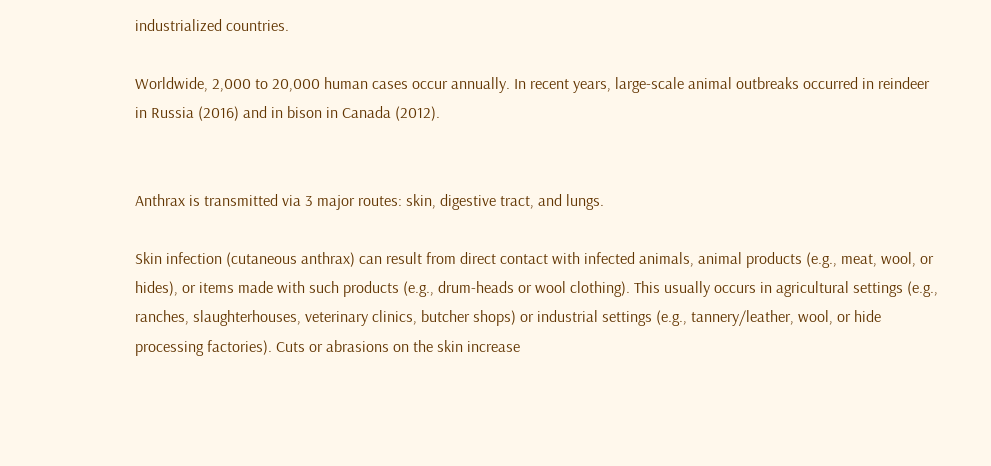industrialized countries.

Worldwide, 2,000 to 20,000 human cases occur annually. In recent years, large-scale animal outbreaks occurred in reindeer in Russia (2016) and in bison in Canada (2012).


Anthrax is transmitted via 3 major routes: skin, digestive tract, and lungs.

Skin infection (cutaneous anthrax) can result from direct contact with infected animals, animal products (e.g., meat, wool, or hides), or items made with such products (e.g., drum-heads or wool clothing). This usually occurs in agricultural settings (e.g., ranches, slaughterhouses, veterinary clinics, butcher shops) or industrial settings (e.g., tannery/leather, wool, or hide processing factories). Cuts or abrasions on the skin increase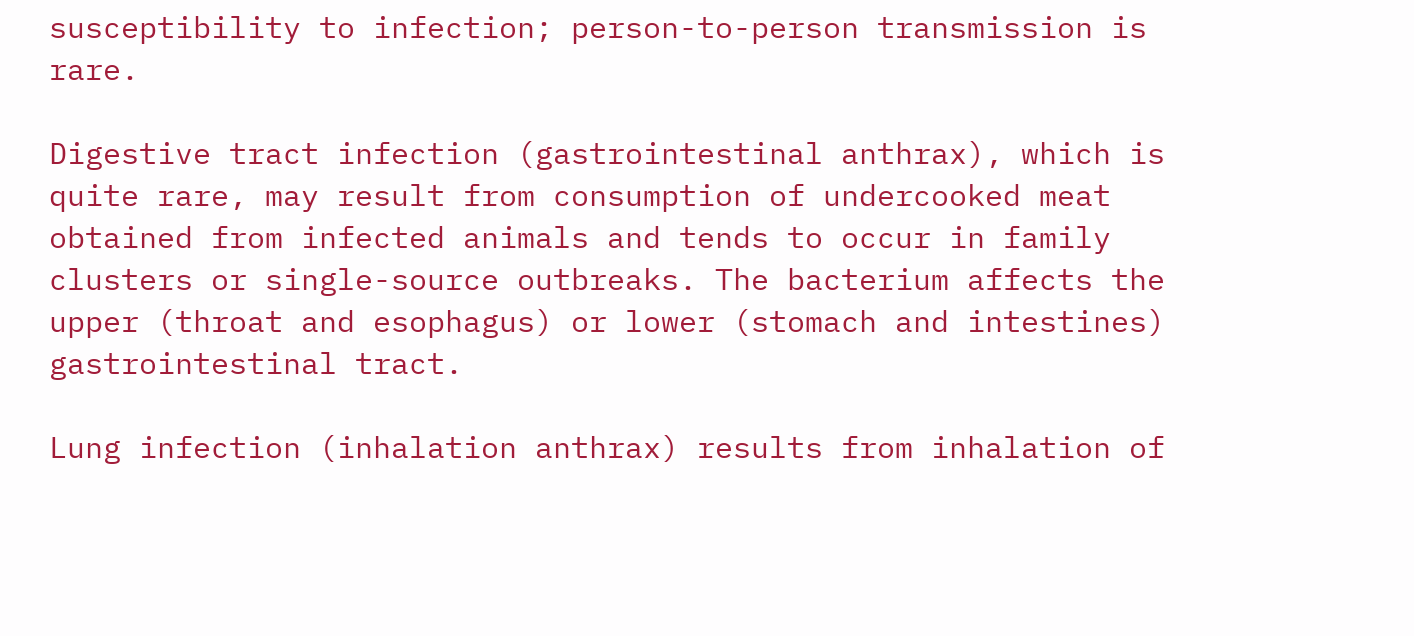susceptibility to infection; person-to-person transmission is rare.

Digestive tract infection (gastrointestinal anthrax), which is quite rare, may result from consumption of undercooked meat obtained from infected animals and tends to occur in family clusters or single-source outbreaks. The bacterium affects the upper (throat and esophagus) or lower (stomach and intestines) gastrointestinal tract.

Lung infection (inhalation anthrax) results from inhalation of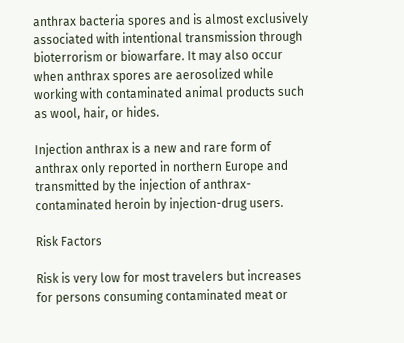anthrax bacteria spores and is almost exclusively associated with intentional transmission through bioterrorism or biowarfare. It may also occur when anthrax spores are aerosolized while working with contaminated animal products such as wool, hair, or hides.

Injection anthrax is a new and rare form of anthrax only reported in northern Europe and transmitted by the injection of anthrax-contaminated heroin by injection-drug users.

Risk Factors

Risk is very low for most travelers but increases for persons consuming contaminated meat or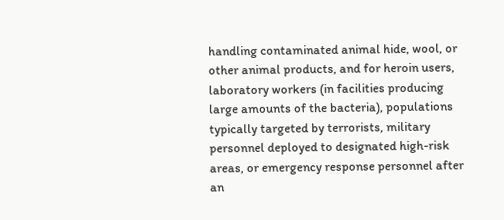handling contaminated animal hide, wool, or other animal products, and for heroin users, laboratory workers (in facilities producing large amounts of the bacteria), populations typically targeted by terrorists, military personnel deployed to designated high-risk areas, or emergency response personnel after an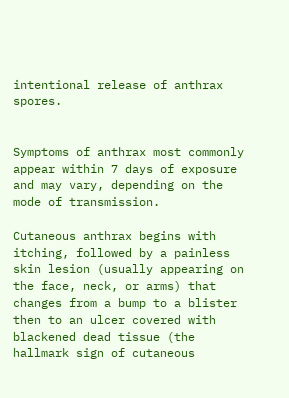intentional release of anthrax spores.


Symptoms of anthrax most commonly appear within 7 days of exposure and may vary, depending on the mode of transmission.

Cutaneous anthrax begins with itching, followed by a painless skin lesion (usually appearing on the face, neck, or arms) that changes from a bump to a blister then to an ulcer covered with blackened dead tissue (the hallmark sign of cutaneous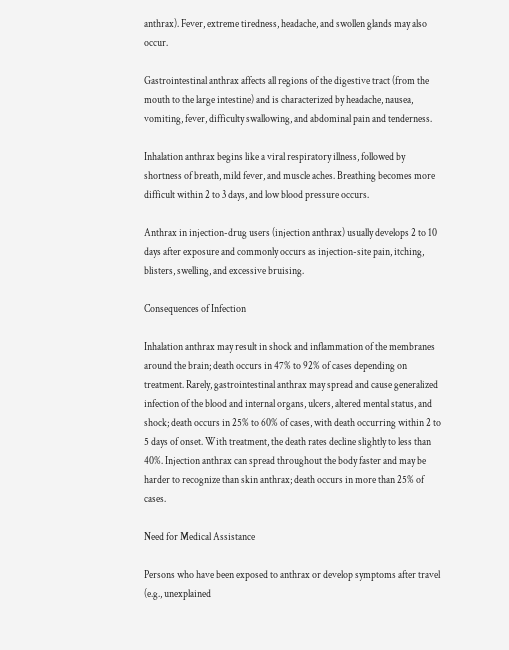anthrax). Fever, extreme tiredness, headache, and swollen glands may also occur.

Gastrointestinal anthrax affects all regions of the digestive tract (from the mouth to the large intestine) and is characterized by headache, nausea, vomiting, fever, difficulty swallowing, and abdominal pain and tenderness.

Inhalation anthrax begins like a viral respiratory illness, followed by shortness of breath, mild fever, and muscle aches. Breathing becomes more difficult within 2 to 3 days, and low blood pressure occurs.

Anthrax in injection-drug users (injection anthrax) usually develops 2 to 10 days after exposure and commonly occurs as injection-site pain, itching, blisters, swelling, and excessive bruising.

Consequences of Infection

Inhalation anthrax may result in shock and inflammation of the membranes around the brain; death occurs in 47% to 92% of cases depending on treatment. Rarely, gastrointestinal anthrax may spread and cause generalized infection of the blood and internal organs, ulcers, altered mental status, and shock; death occurs in 25% to 60% of cases, with death occurring within 2 to 5 days of onset. With treatment, the death rates decline slightly to less than 40%. Injection anthrax can spread throughout the body faster and may be harder to recognize than skin anthrax; death occurs in more than 25% of cases.

Need for Medical Assistance

Persons who have been exposed to anthrax or develop symptoms after travel (e.g., unexplained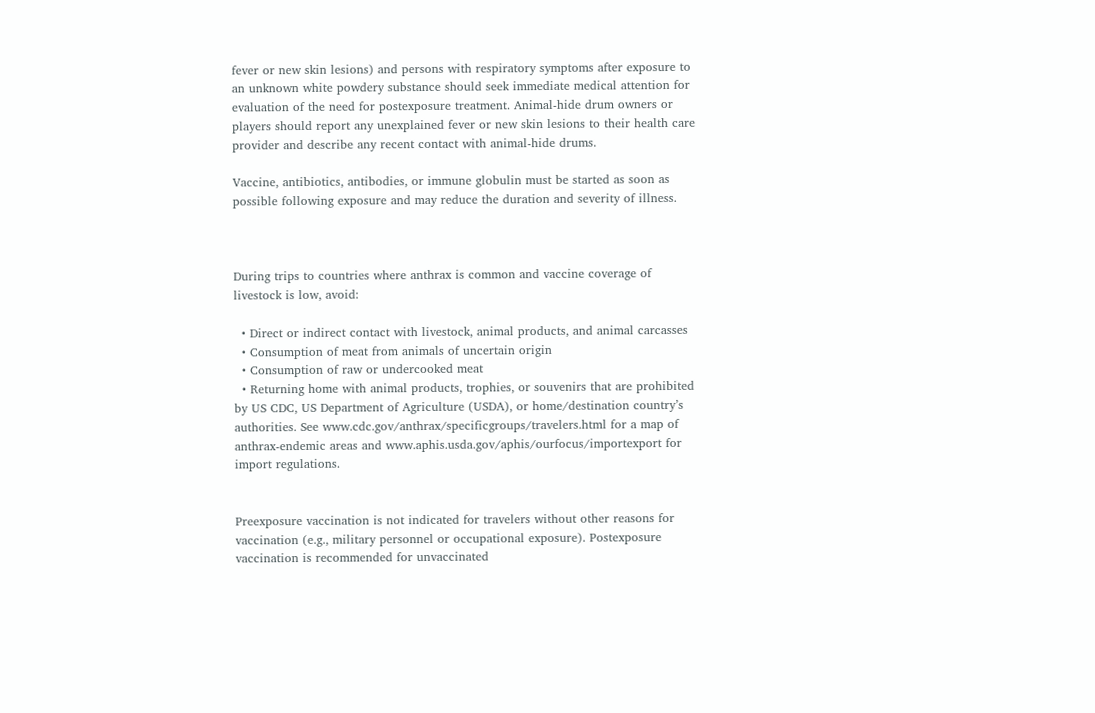fever or new skin lesions) and persons with respiratory symptoms after exposure to an unknown white powdery substance should seek immediate medical attention for evaluation of the need for postexposure treatment. Animal-hide drum owners or players should report any unexplained fever or new skin lesions to their health care provider and describe any recent contact with animal-hide drums.

Vaccine, antibiotics, antibodies, or immune globulin must be started as soon as possible following exposure and may reduce the duration and severity of illness.



During trips to countries where anthrax is common and vaccine coverage of livestock is low, avoid:

  • Direct or indirect contact with livestock, animal products, and animal carcasses
  • Consumption of meat from animals of uncertain origin
  • Consumption of raw or undercooked meat
  • Returning home with animal products, trophies, or souvenirs that are prohibited by US CDC, US Department of Agriculture (USDA), or home/destination country’s authorities. See www.cdc.gov/anthrax/specificgroups/travelers.html for a map of anthrax-endemic areas and www.aphis.usda.gov/aphis/ourfocus/importexport for import regulations.


Preexposure vaccination is not indicated for travelers without other reasons for vaccination (e.g., military personnel or occupational exposure). Postexposure vaccination is recommended for unvaccinated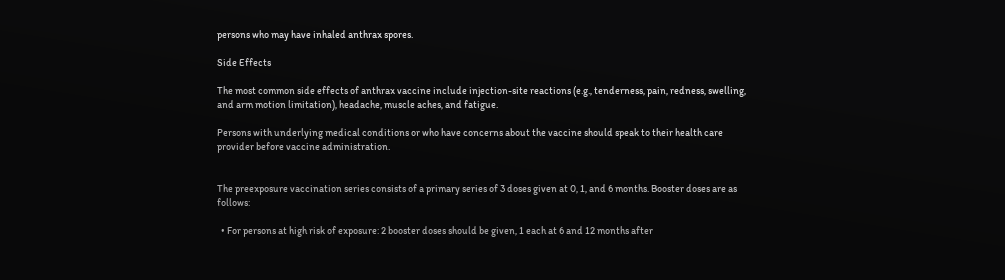persons who may have inhaled anthrax spores.

Side Effects

The most common side effects of anthrax vaccine include injection-site reactions (e.g., tenderness, pain, redness, swelling, and arm motion limitation), headache, muscle aches, and fatigue.

Persons with underlying medical conditions or who have concerns about the vaccine should speak to their health care provider before vaccine administration.


The preexposure vaccination series consists of a primary series of 3 doses given at 0, 1, and 6 months. Booster doses are as follows:

  • For persons at high risk of exposure: 2 booster doses should be given, 1 each at 6 and 12 months after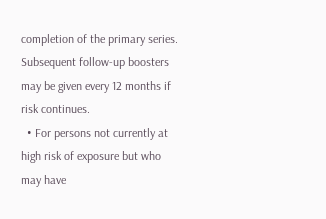completion of the primary series. Subsequent follow-up boosters may be given every 12 months if risk continues.
  • For persons not currently at high risk of exposure but who may have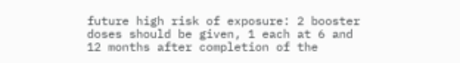future high risk of exposure: 2 booster doses should be given, 1 each at 6 and 12 months after completion of the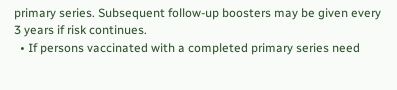primary series. Subsequent follow-up boosters may be given every 3 years if risk continues.
  • If persons vaccinated with a completed primary series need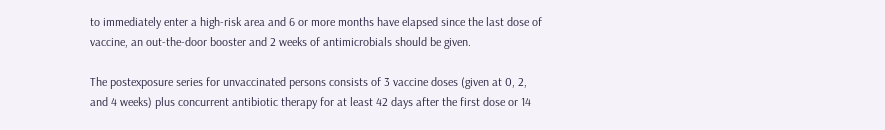to immediately enter a high-risk area and 6 or more months have elapsed since the last dose of vaccine, an out-the-door booster and 2 weeks of antimicrobials should be given.

The postexposure series for unvaccinated persons consists of 3 vaccine doses (given at 0, 2, and 4 weeks) plus concurrent antibiotic therapy for at least 42 days after the first dose or 14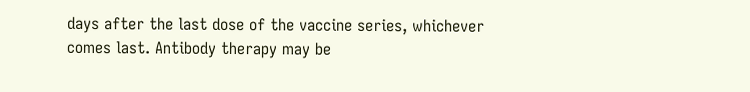days after the last dose of the vaccine series, whichever comes last. Antibody therapy may be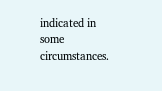indicated in some circumstances.